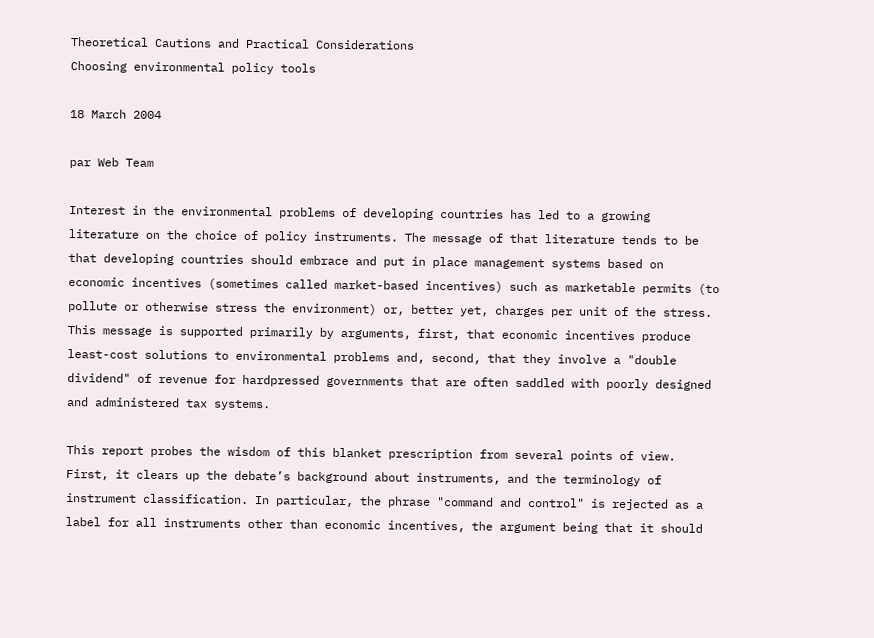Theoretical Cautions and Practical Considerations
Choosing environmental policy tools

18 March 2004

par Web Team

Interest in the environmental problems of developing countries has led to a growing literature on the choice of policy instruments. The message of that literature tends to be that developing countries should embrace and put in place management systems based on economic incentives (sometimes called market-based incentives) such as marketable permits (to pollute or otherwise stress the environment) or, better yet, charges per unit of the stress. This message is supported primarily by arguments, first, that economic incentives produce least-cost solutions to environmental problems and, second, that they involve a "double dividend" of revenue for hardpressed governments that are often saddled with poorly designed and administered tax systems.

This report probes the wisdom of this blanket prescription from several points of view. First, it clears up the debate’s background about instruments, and the terminology of instrument classification. In particular, the phrase "command and control" is rejected as a label for all instruments other than economic incentives, the argument being that it should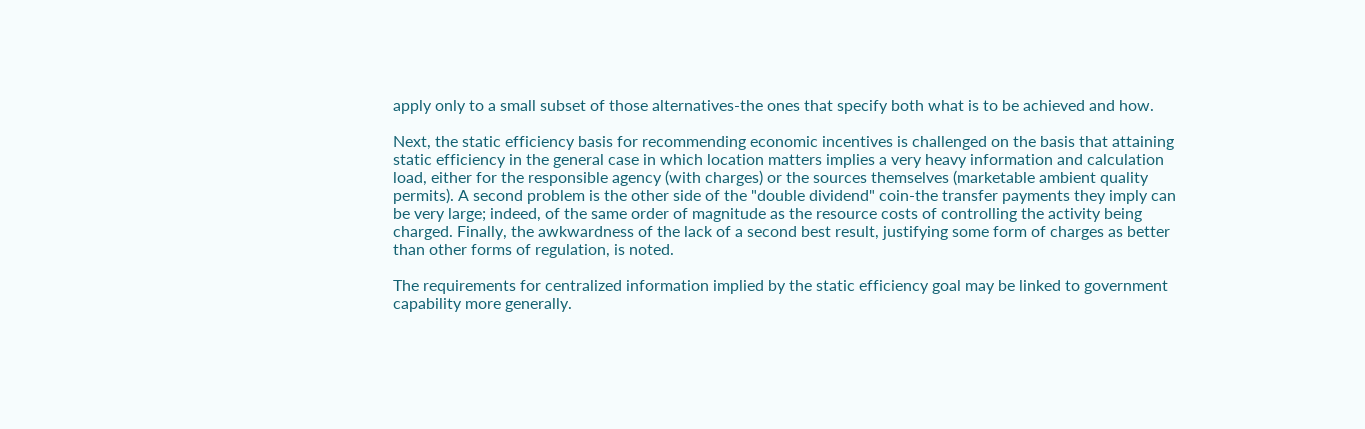apply only to a small subset of those alternatives-the ones that specify both what is to be achieved and how.

Next, the static efficiency basis for recommending economic incentives is challenged on the basis that attaining static efficiency in the general case in which location matters implies a very heavy information and calculation load, either for the responsible agency (with charges) or the sources themselves (marketable ambient quality permits). A second problem is the other side of the "double dividend" coin-the transfer payments they imply can be very large; indeed, of the same order of magnitude as the resource costs of controlling the activity being charged. Finally, the awkwardness of the lack of a second best result, justifying some form of charges as better than other forms of regulation, is noted.

The requirements for centralized information implied by the static efficiency goal may be linked to government capability more generally.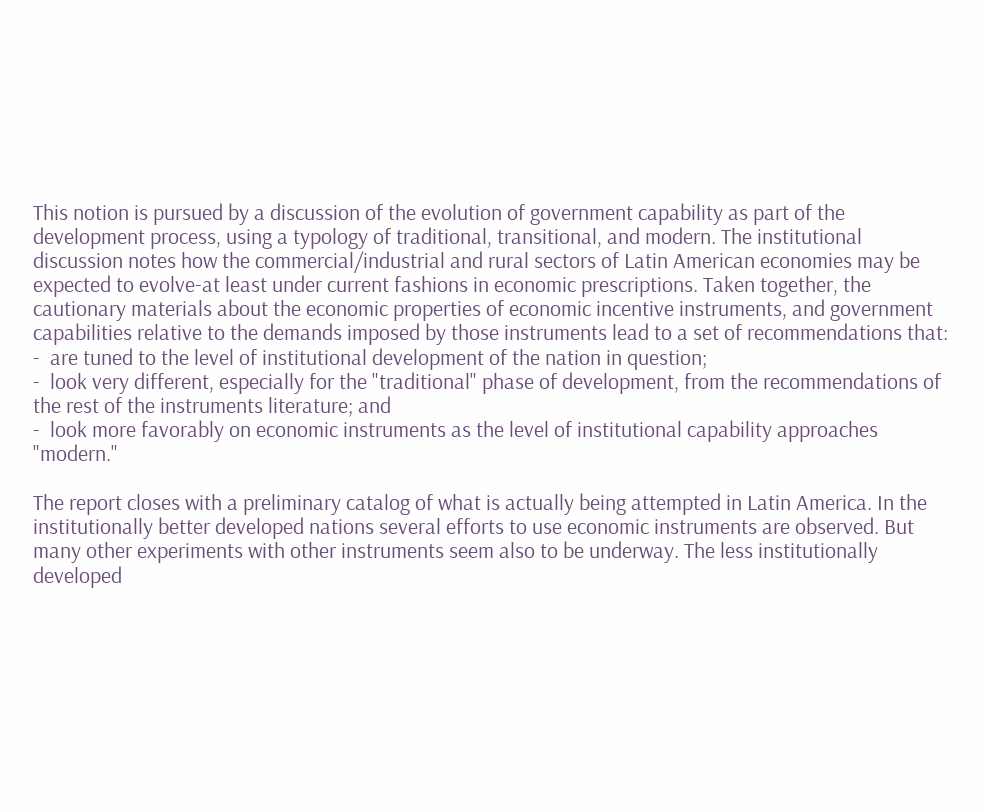This notion is pursued by a discussion of the evolution of government capability as part of the development process, using a typology of traditional, transitional, and modern. The institutional discussion notes how the commercial/industrial and rural sectors of Latin American economies may be expected to evolve-at least under current fashions in economic prescriptions. Taken together, the cautionary materials about the economic properties of economic incentive instruments, and government capabilities relative to the demands imposed by those instruments lead to a set of recommendations that:
-  are tuned to the level of institutional development of the nation in question;
-  look very different, especially for the "traditional" phase of development, from the recommendations of the rest of the instruments literature; and
-  look more favorably on economic instruments as the level of institutional capability approaches "modern."

The report closes with a preliminary catalog of what is actually being attempted in Latin America. In the institutionally better developed nations several efforts to use economic instruments are observed. But many other experiments with other instruments seem also to be underway. The less institutionally developed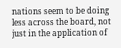nations seem to be doing less across the board, not just in the application of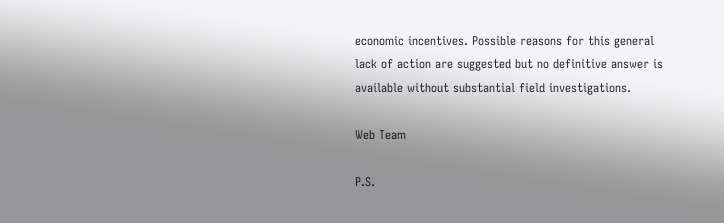economic incentives. Possible reasons for this general lack of action are suggested but no definitive answer is available without substantial field investigations.

Web Team

P.S.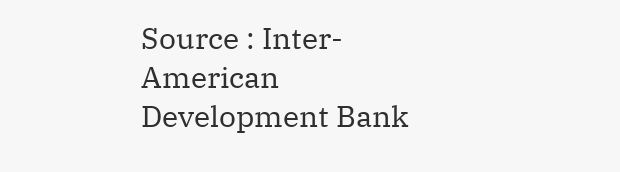Source : Inter-American Development Bank